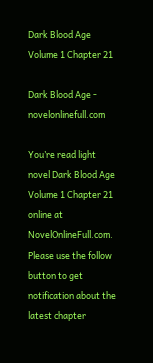Dark Blood Age Volume 1 Chapter 21

Dark Blood Age - novelonlinefull.com

You’re read light novel Dark Blood Age Volume 1 Chapter 21 online at NovelOnlineFull.com. Please use the follow button to get notification about the latest chapter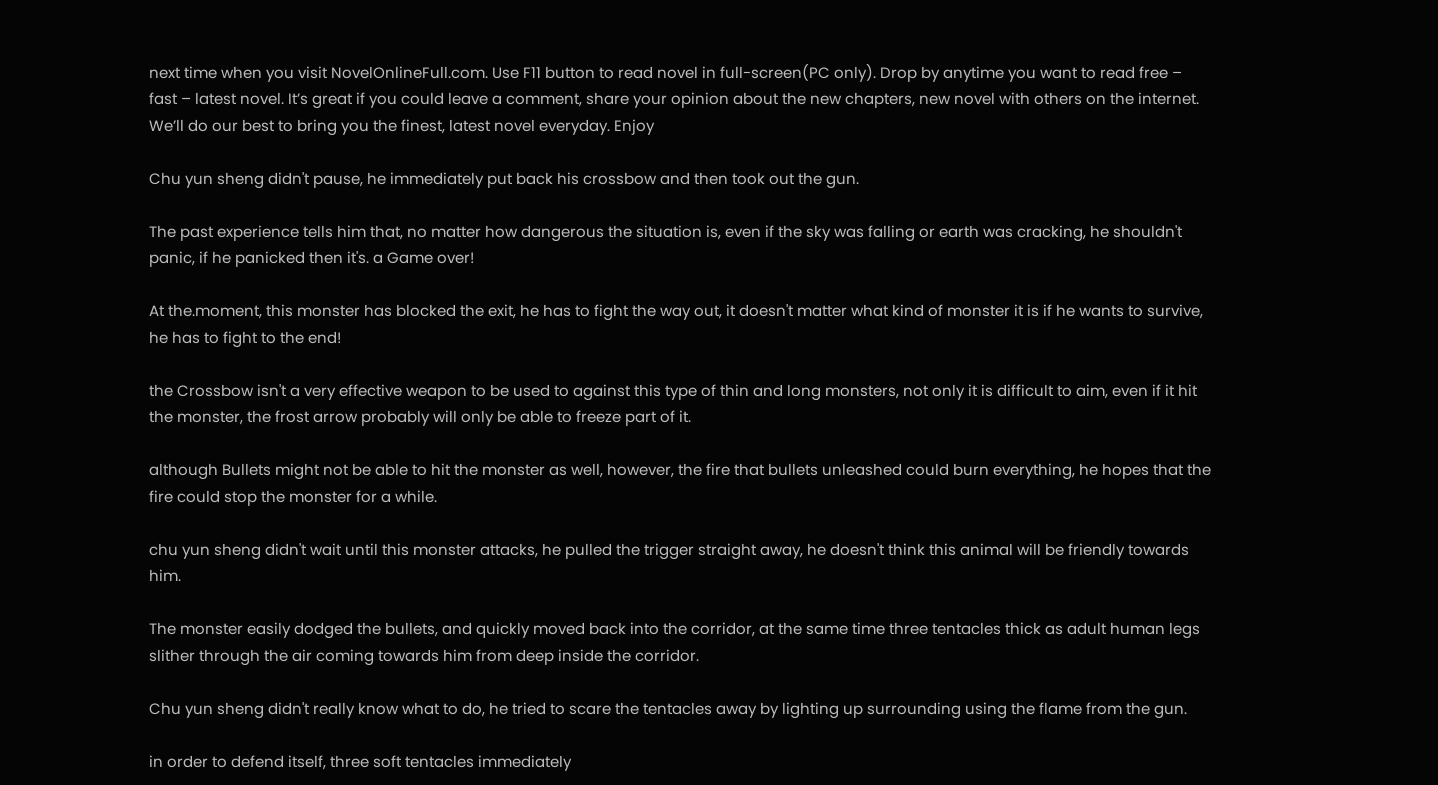next time when you visit NovelOnlineFull.com. Use F11 button to read novel in full-screen(PC only). Drop by anytime you want to read free – fast – latest novel. It’s great if you could leave a comment, share your opinion about the new chapters, new novel with others on the internet. We’ll do our best to bring you the finest, latest novel everyday. Enjoy

Chu yun sheng didn't pause, he immediately put back his crossbow and then took out the gun.

The past experience tells him that, no matter how dangerous the situation is, even if the sky was falling or earth was cracking, he shouldn't panic, if he panicked then it's. a Game over!

At the.moment, this monster has blocked the exit, he has to fight the way out, it doesn't matter what kind of monster it is if he wants to survive, he has to fight to the end!

the Crossbow isn't a very effective weapon to be used to against this type of thin and long monsters, not only it is difficult to aim, even if it hit the monster, the frost arrow probably will only be able to freeze part of it.

although Bullets might not be able to hit the monster as well, however, the fire that bullets unleashed could burn everything, he hopes that the fire could stop the monster for a while.

chu yun sheng didn't wait until this monster attacks, he pulled the trigger straight away, he doesn't think this animal will be friendly towards him.

The monster easily dodged the bullets, and quickly moved back into the corridor, at the same time three tentacles thick as adult human legs slither through the air coming towards him from deep inside the corridor.

Chu yun sheng didn't really know what to do, he tried to scare the tentacles away by lighting up surrounding using the flame from the gun.

in order to defend itself, three soft tentacles immediately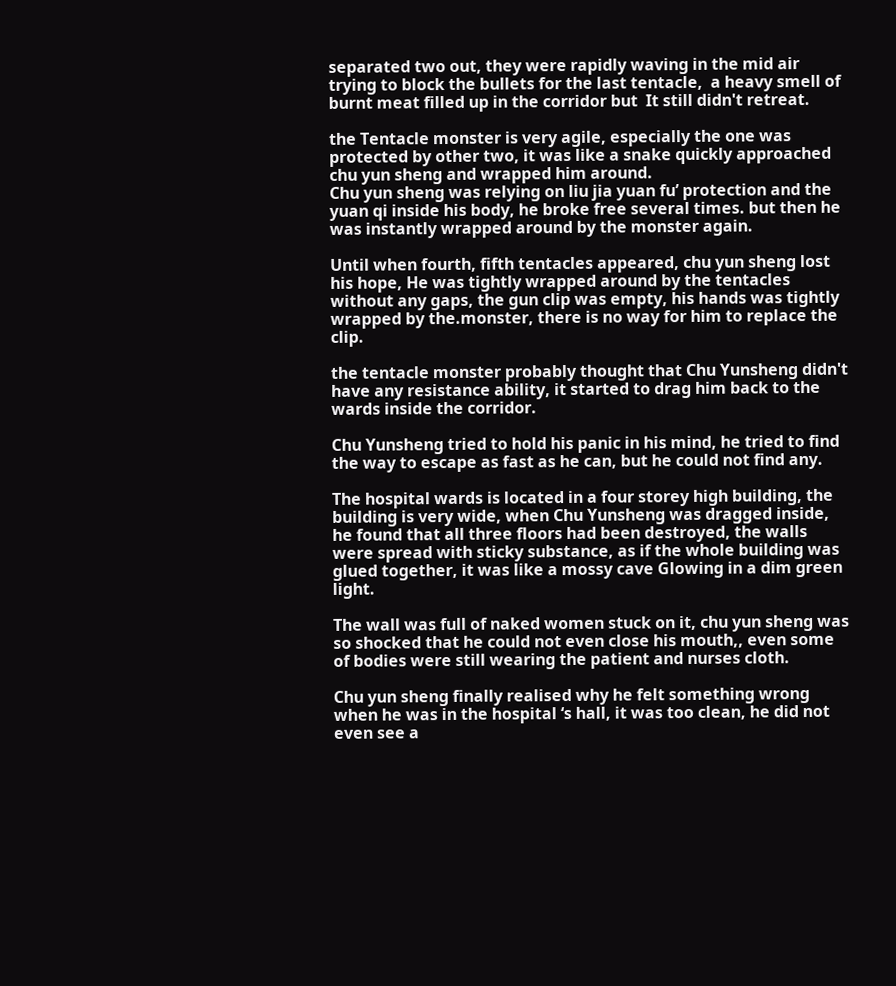separated two out, they were rapidly waving in the mid air trying to block the bullets for the last tentacle,  a heavy smell of burnt meat filled up in the corridor but  It still didn't retreat.

the Tentacle monster is very agile, especially the one was protected by other two, it was like a snake quickly approached chu yun sheng and wrapped him around.
Chu yun sheng was relying on liu jia yuan fu’ protection and the yuan qi inside his body, he broke free several times. but then he was instantly wrapped around by the monster again.

Until when fourth, fifth tentacles appeared, chu yun sheng lost his hope, He was tightly wrapped around by the tentacles without any gaps, the gun clip was empty, his hands was tightly wrapped by the.monster, there is no way for him to replace the clip.

the tentacle monster probably thought that Chu Yunsheng didn't have any resistance ability, it started to drag him back to the wards inside the corridor.

Chu Yunsheng tried to hold his panic in his mind, he tried to find the way to escape as fast as he can, but he could not find any.

The hospital wards is located in a four storey high building, the building is very wide, when Chu Yunsheng was dragged inside, he found that all three floors had been destroyed, the walls were spread with sticky substance, as if the whole building was glued together, it was like a mossy cave Glowing in a dim green light.

The wall was full of naked women stuck on it, chu yun sheng was so shocked that he could not even close his mouth,, even some of bodies were still wearing the patient and nurses cloth.

Chu yun sheng finally realised why he felt something wrong when he was in the hospital ‘s hall, it was too clean, he did not even see a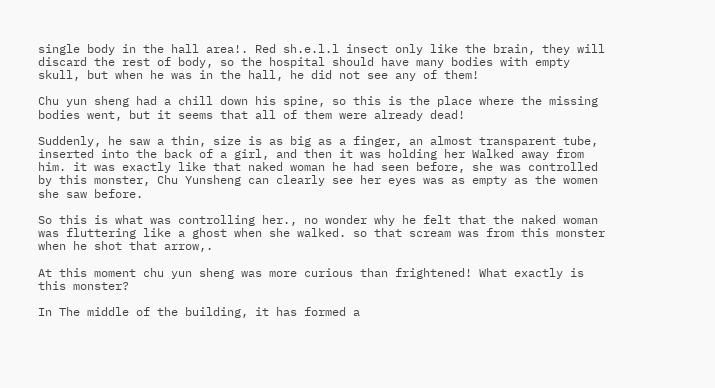single body in the hall area!. Red sh.e.l.l insect only like the brain, they will discard the rest of body, so the hospital should have many bodies with empty skull, but when he was in the hall, he did not see any of them!

Chu yun sheng had a chill down his spine, so this is the place where the missing bodies went, but it seems that all of them were already dead!

Suddenly, he saw a thin, size is as big as a finger, an almost transparent tube, inserted into the back of a girl, and then it was holding her Walked away from him. it was exactly like that naked woman he had seen before, she was controlled by this monster, Chu Yunsheng can clearly see her eyes was as empty as the women she saw before.

So this is what was controlling her., no wonder why he felt that the naked woman was fluttering like a ghost when she walked. so that scream was from this monster when he shot that arrow,.

At this moment chu yun sheng was more curious than frightened! What exactly is this monster?

In The middle of the building, it has formed a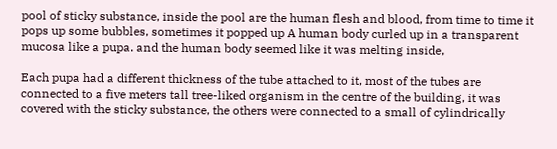pool of sticky substance, inside the pool are the human flesh and blood, from time to time it pops up some bubbles, sometimes it popped up A human body curled up in a transparent mucosa like a pupa. and the human body seemed like it was melting inside,

Each pupa had a different thickness of the tube attached to it, most of the tubes are connected to a five meters tall tree-liked organism in the centre of the building, it was covered with the sticky substance, the others were connected to a small of cylindrically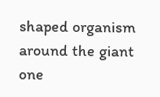shaped organism around the giant one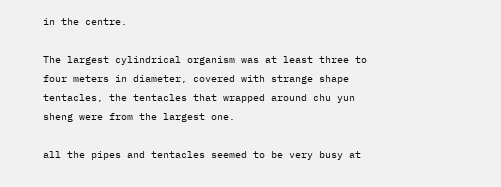in the centre.

The largest cylindrical organism was at least three to four meters in diameter, covered with strange shape tentacles, the tentacles that wrapped around chu yun sheng were from the largest one.

all the pipes and tentacles seemed to be very busy at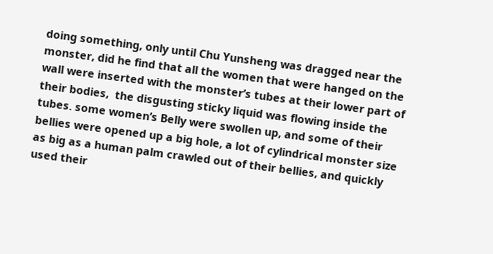doing something, only until Chu Yunsheng was dragged near the monster, did he find that all the women that were hanged on the wall were inserted with the monster’s tubes at their lower part of their bodies,  the disgusting sticky liquid was flowing inside the tubes. some women’s Belly were swollen up, and some of their bellies were opened up a big hole, a lot of cylindrical monster size as big as a human palm crawled out of their bellies, and quickly used their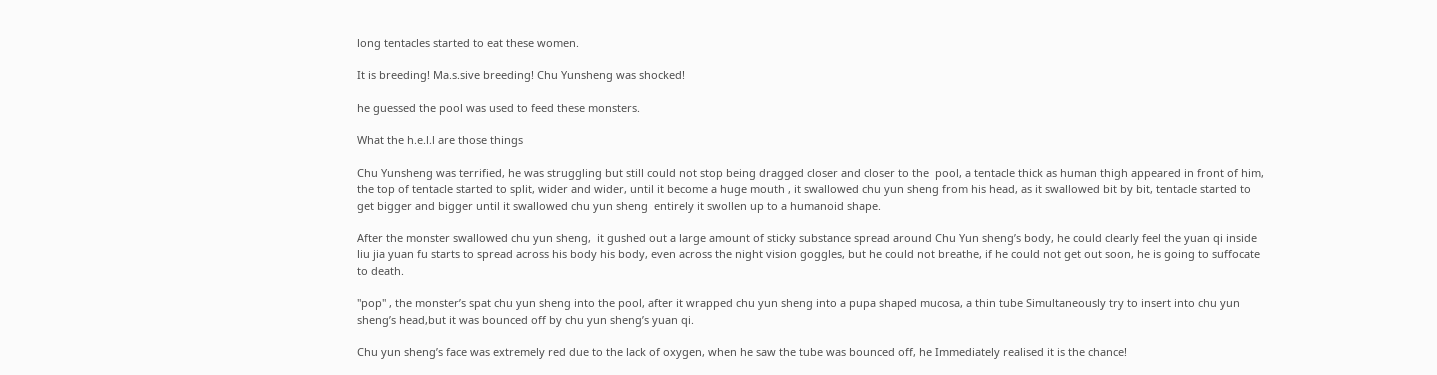long tentacles started to eat these women.

It is breeding! Ma.s.sive breeding! Chu Yunsheng was shocked!

he guessed the pool was used to feed these monsters.

What the h.e.l.l are those things

Chu Yunsheng was terrified, he was struggling but still could not stop being dragged closer and closer to the  pool, a tentacle thick as human thigh appeared in front of him, the top of tentacle started to split, wider and wider, until it become a huge mouth , it swallowed chu yun sheng from his head, as it swallowed bit by bit, tentacle started to get bigger and bigger until it swallowed chu yun sheng  entirely it swollen up to a humanoid shape.

After the monster swallowed chu yun sheng,  it gushed out a large amount of sticky substance spread around Chu Yun sheng’s body, he could clearly feel the yuan qi inside liu jia yuan fu starts to spread across his body his body, even across the night vision goggles, but he could not breathe, if he could not get out soon, he is going to suffocate to death.

"pop" , the monster’s spat chu yun sheng into the pool, after it wrapped chu yun sheng into a pupa shaped mucosa, a thin tube Simultaneously try to insert into chu yun sheng’s head,but it was bounced off by chu yun sheng’s yuan qi.

Chu yun sheng’s face was extremely red due to the lack of oxygen, when he saw the tube was bounced off, he Immediately realised it is the chance!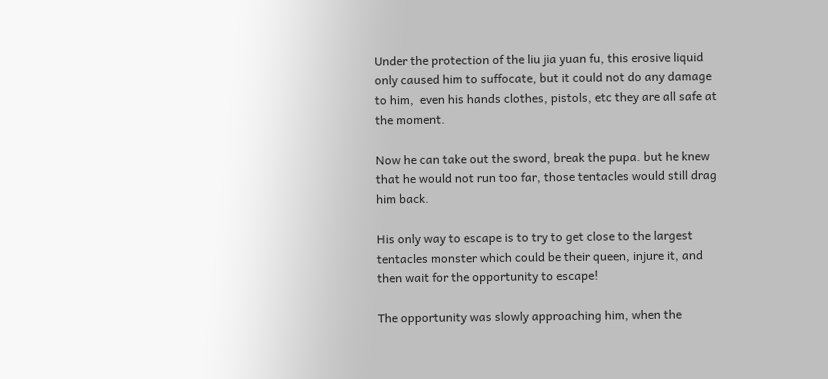Under the protection of the liu jia yuan fu, this erosive liquid only caused him to suffocate, but it could not do any damage to him,  even his hands clothes, pistols, etc they are all safe at the moment.

Now he can take out the sword, break the pupa. but he knew that he would not run too far, those tentacles would still drag him back.

His only way to escape is to try to get close to the largest tentacles monster which could be their queen, injure it, and then wait for the opportunity to escape!

The opportunity was slowly approaching him, when the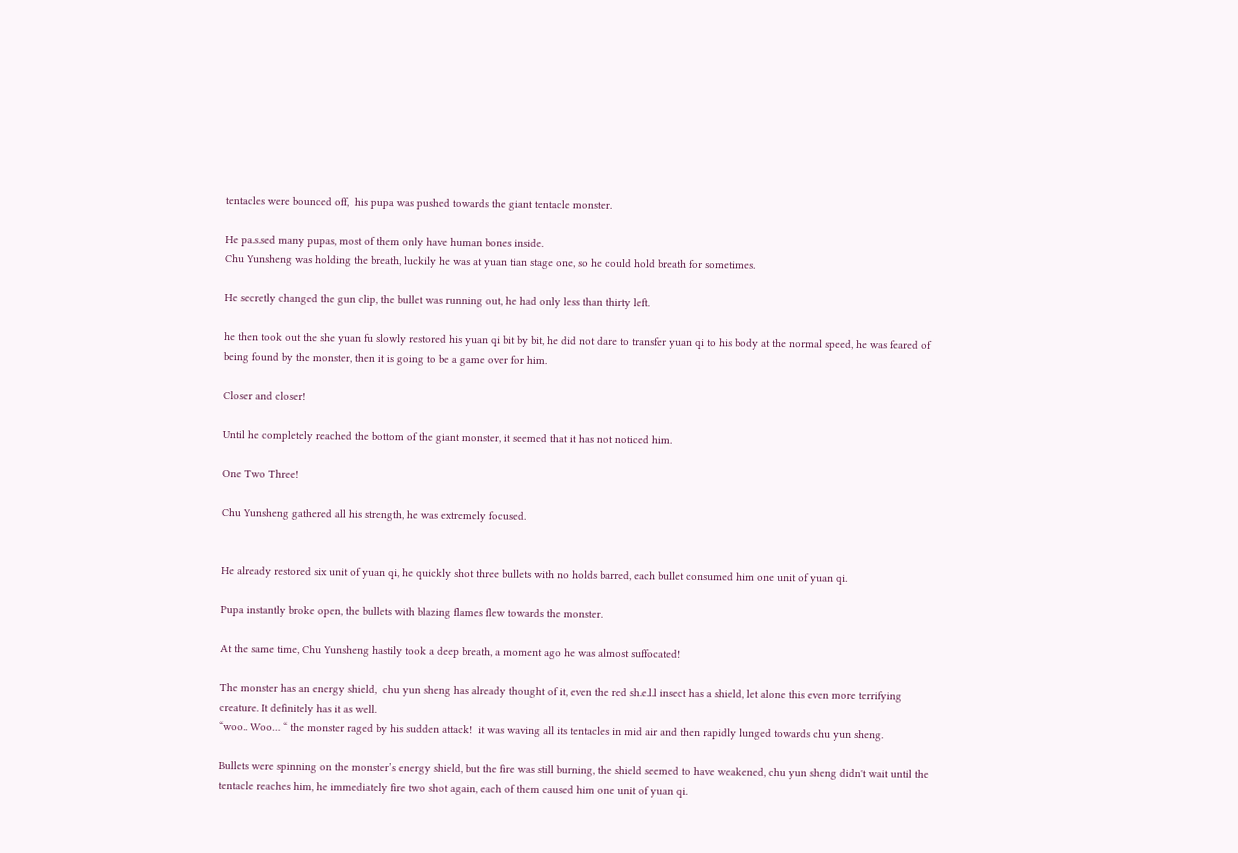tentacles were bounced off,  his pupa was pushed towards the giant tentacle monster.

He pa.s.sed many pupas, most of them only have human bones inside.
Chu Yunsheng was holding the breath, luckily he was at yuan tian stage one, so he could hold breath for sometimes.

He secretly changed the gun clip, the bullet was running out, he had only less than thirty left.

he then took out the she yuan fu slowly restored his yuan qi bit by bit, he did not dare to transfer yuan qi to his body at the normal speed, he was feared of being found by the monster, then it is going to be a game over for him.

Closer and closer!

Until he completely reached the bottom of the giant monster, it seemed that it has not noticed him.

One Two Three!

Chu Yunsheng gathered all his strength, he was extremely focused.


He already restored six unit of yuan qi, he quickly shot three bullets with no holds barred, each bullet consumed him one unit of yuan qi.

Pupa instantly broke open, the bullets with blazing flames flew towards the monster.

At the same time, Chu Yunsheng hastily took a deep breath, a moment ago he was almost suffocated!

The monster has an energy shield,  chu yun sheng has already thought of it, even the red sh.e.l.l insect has a shield, let alone this even more terrifying creature. It definitely has it as well.
“woo.. Woo… “ the monster raged by his sudden attack!  it was waving all its tentacles in mid air and then rapidly lunged towards chu yun sheng.

Bullets were spinning on the monster’s energy shield, but the fire was still burning, the shield seemed to have weakened, chu yun sheng didn't wait until the tentacle reaches him, he immediately fire two shot again, each of them caused him one unit of yuan qi.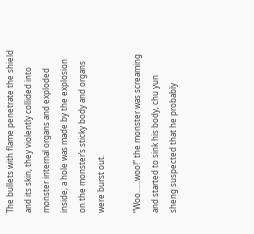The bullets with flame penetrate the shield and its skin, they violently collided into monster internal organs and exploded inside, a hole was made by the explosion on the monster’s sticky body and organs were burst out.

“Woo…...woo!” the monster was screaming and started to sink his body, chu yun sheng suspected that he probably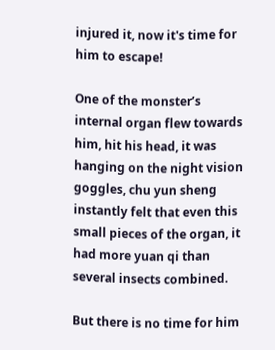injured it, now it's time for him to escape!

One of the monster’s internal organ flew towards him, hit his head, it was hanging on the night vision goggles, chu yun sheng instantly felt that even this small pieces of the organ, it had more yuan qi than several insects combined.

But there is no time for him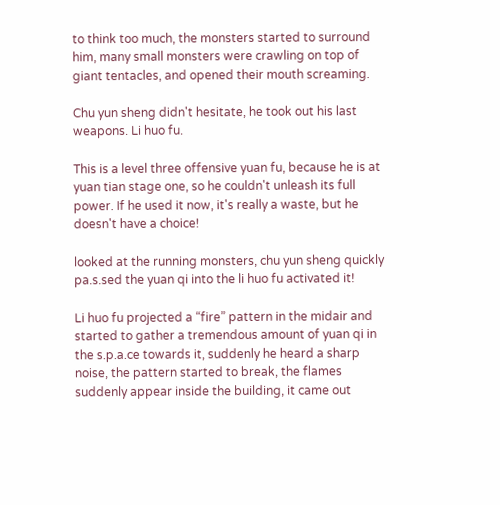to think too much, the monsters started to surround him, many small monsters were crawling on top of giant tentacles, and opened their mouth screaming.

Chu yun sheng didn't hesitate, he took out his last weapons. Li huo fu.

This is a level three offensive yuan fu, because he is at yuan tian stage one, so he couldn't unleash its full power. If he used it now, it's really a waste, but he doesn't have a choice!

looked at the running monsters, chu yun sheng quickly pa.s.sed the yuan qi into the li huo fu activated it!

Li huo fu projected a “fire” pattern in the midair and started to gather a tremendous amount of yuan qi in the s.p.a.ce towards it, suddenly he heard a sharp noise, the pattern started to break, the flames suddenly appear inside the building, it came out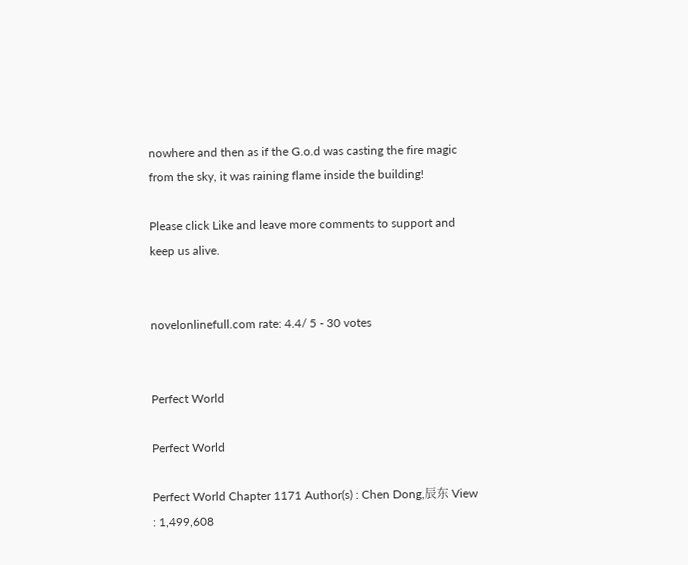nowhere and then as if the G.o.d was casting the fire magic from the sky, it was raining flame inside the building!

Please click Like and leave more comments to support and keep us alive.


novelonlinefull.com rate: 4.4/ 5 - 30 votes


Perfect World

Perfect World

Perfect World Chapter 1171 Author(s) : Chen Dong,辰东 View : 1,499,608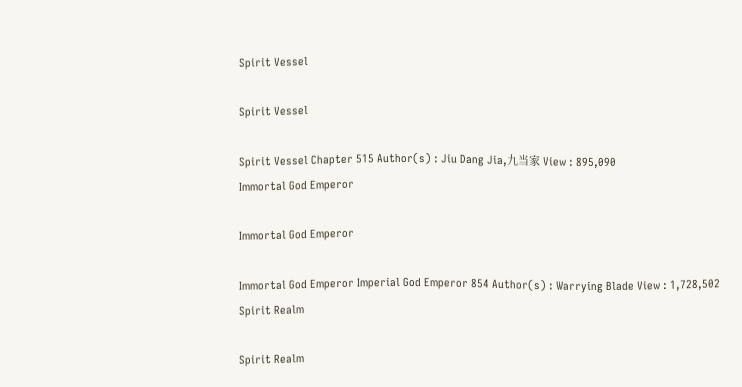Spirit Vessel

Spirit Vessel

Spirit Vessel Chapter 515 Author(s) : Jiu Dang Jia,九当家 View : 895,090
Immortal God Emperor

Immortal God Emperor

Immortal God Emperor Imperial God Emperor 854 Author(s) : Warrying Blade View : 1,728,502
Spirit Realm

Spirit Realm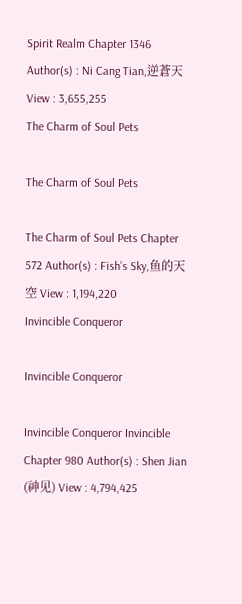Spirit Realm Chapter 1346 Author(s) : Ni Cang Tian,逆蒼天 View : 3,655,255
The Charm of Soul Pets

The Charm of Soul Pets

The Charm of Soul Pets Chapter 572 Author(s) : Fish’s Sky,鱼的天空 View : 1,194,220
Invincible Conqueror

Invincible Conqueror

Invincible Conqueror Invincible Chapter 980 Author(s) : Shen Jian (神见) View : 4,794,425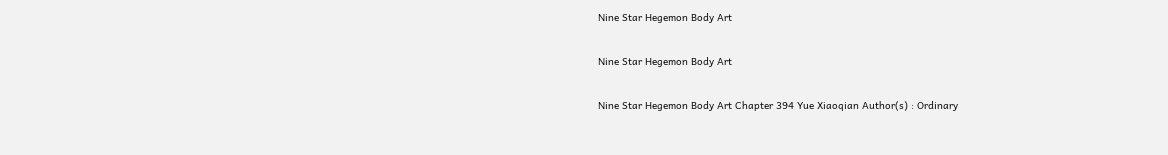Nine Star Hegemon Body Art

Nine Star Hegemon Body Art

Nine Star Hegemon Body Art Chapter 394 Yue Xiaoqian Author(s) : Ordinary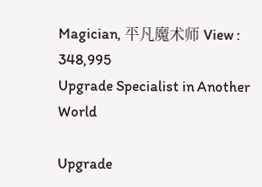Magician, 平凡魔术师 View : 348,995
Upgrade Specialist in Another World

Upgrade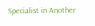Specialist in Another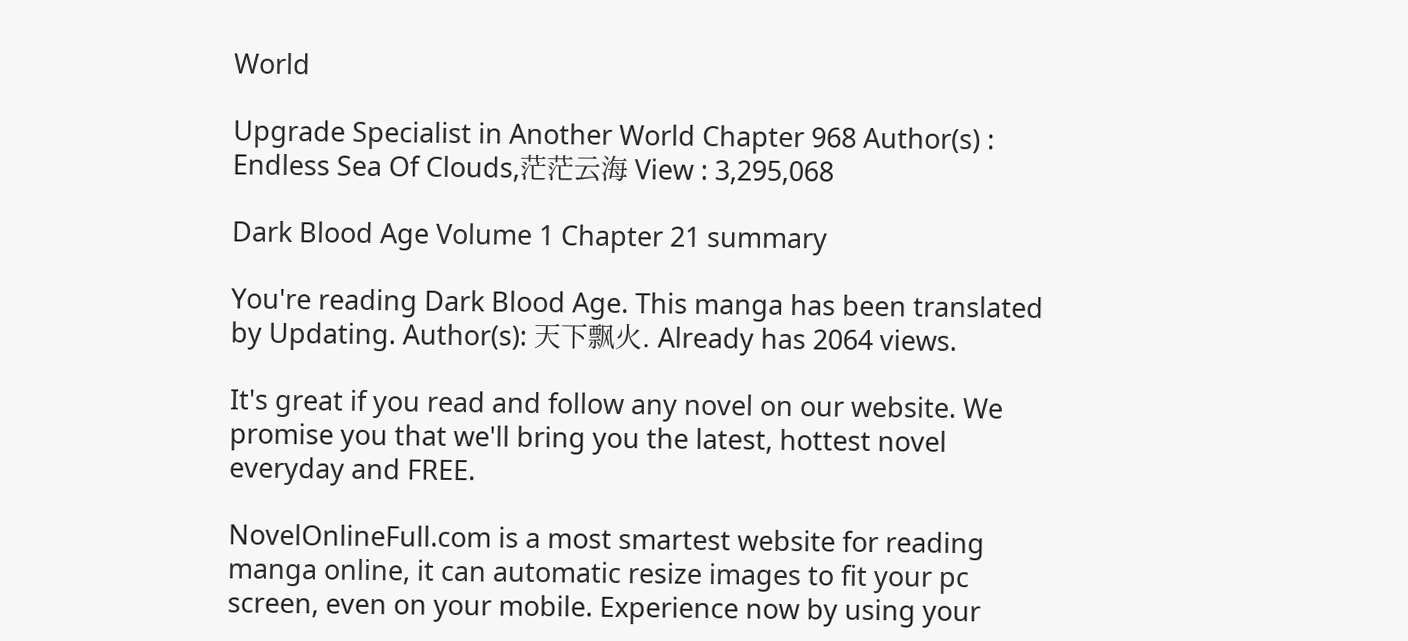World

Upgrade Specialist in Another World Chapter 968 Author(s) : Endless Sea Of Clouds,茫茫云海 View : 3,295,068

Dark Blood Age Volume 1 Chapter 21 summary

You're reading Dark Blood Age. This manga has been translated by Updating. Author(s): 天下飘火. Already has 2064 views.

It's great if you read and follow any novel on our website. We promise you that we'll bring you the latest, hottest novel everyday and FREE.

NovelOnlineFull.com is a most smartest website for reading manga online, it can automatic resize images to fit your pc screen, even on your mobile. Experience now by using your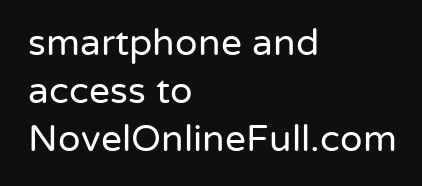smartphone and access to NovelOnlineFull.com